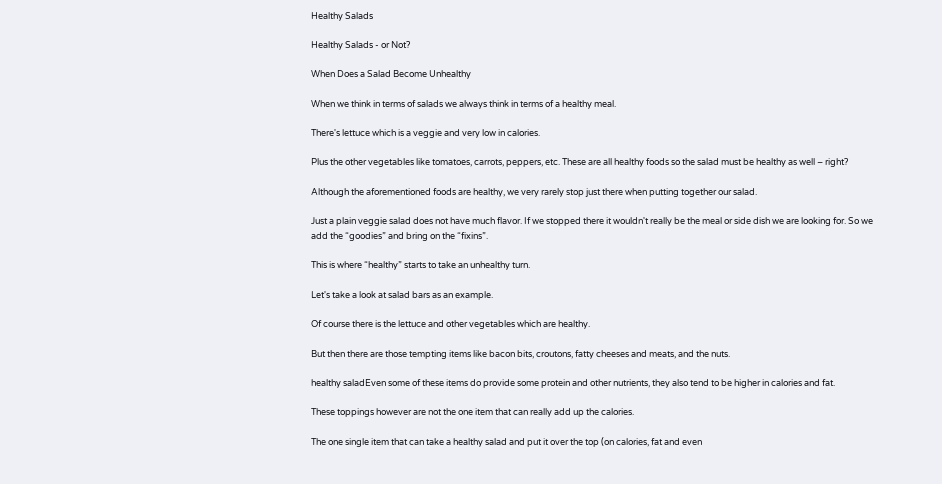Healthy Salads

Healthy Salads - or Not?

When Does a Salad Become Unhealthy

When we think in terms of salads we always think in terms of a healthy meal.

There's lettuce which is a veggie and very low in calories.

Plus the other vegetables like tomatoes, carrots, peppers, etc. These are all healthy foods so the salad must be healthy as well – right?

Although the aforementioned foods are healthy, we very rarely stop just there when putting together our salad.

Just a plain veggie salad does not have much flavor. If we stopped there it wouldn't really be the meal or side dish we are looking for. So we add the “goodies” and bring on the “fixins”.

This is where “healthy” starts to take an unhealthy turn.

Let's take a look at salad bars as an example.

Of course there is the lettuce and other vegetables which are healthy.

But then there are those tempting items like bacon bits, croutons, fatty cheeses and meats, and the nuts.

healthy saladEven some of these items do provide some protein and other nutrients, they also tend to be higher in calories and fat.

These toppings however are not the one item that can really add up the calories.

The one single item that can take a healthy salad and put it over the top (on calories, fat and even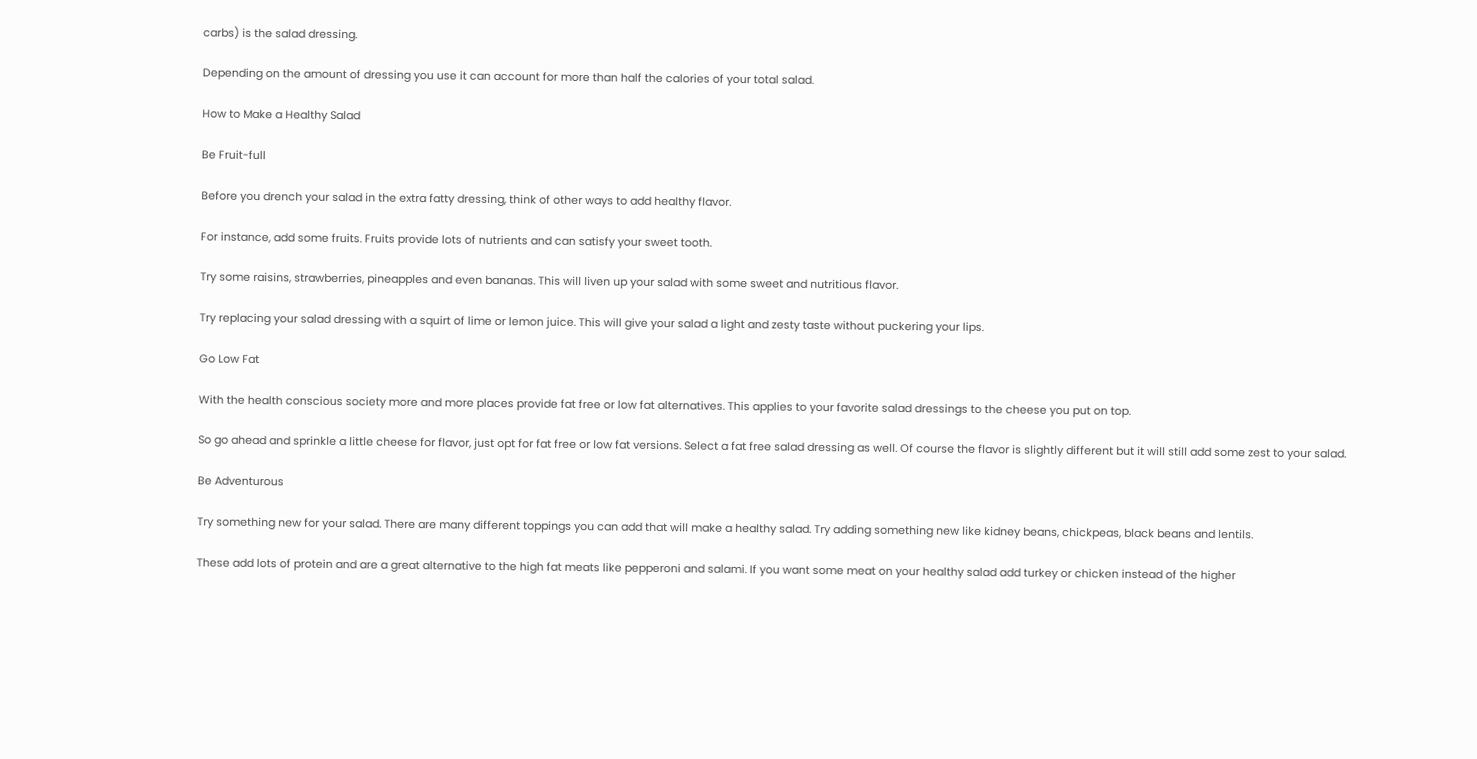carbs) is the salad dressing.

Depending on the amount of dressing you use it can account for more than half the calories of your total salad.

How to Make a Healthy Salad

Be Fruit-full

Before you drench your salad in the extra fatty dressing, think of other ways to add healthy flavor.

For instance, add some fruits. Fruits provide lots of nutrients and can satisfy your sweet tooth.

Try some raisins, strawberries, pineapples and even bananas. This will liven up your salad with some sweet and nutritious flavor.

Try replacing your salad dressing with a squirt of lime or lemon juice. This will give your salad a light and zesty taste without puckering your lips.

Go Low Fat

With the health conscious society more and more places provide fat free or low fat alternatives. This applies to your favorite salad dressings to the cheese you put on top.

So go ahead and sprinkle a little cheese for flavor, just opt for fat free or low fat versions. Select a fat free salad dressing as well. Of course the flavor is slightly different but it will still add some zest to your salad.

Be Adventurous

Try something new for your salad. There are many different toppings you can add that will make a healthy salad. Try adding something new like kidney beans, chickpeas, black beans and lentils.

These add lots of protein and are a great alternative to the high fat meats like pepperoni and salami. If you want some meat on your healthy salad add turkey or chicken instead of the higher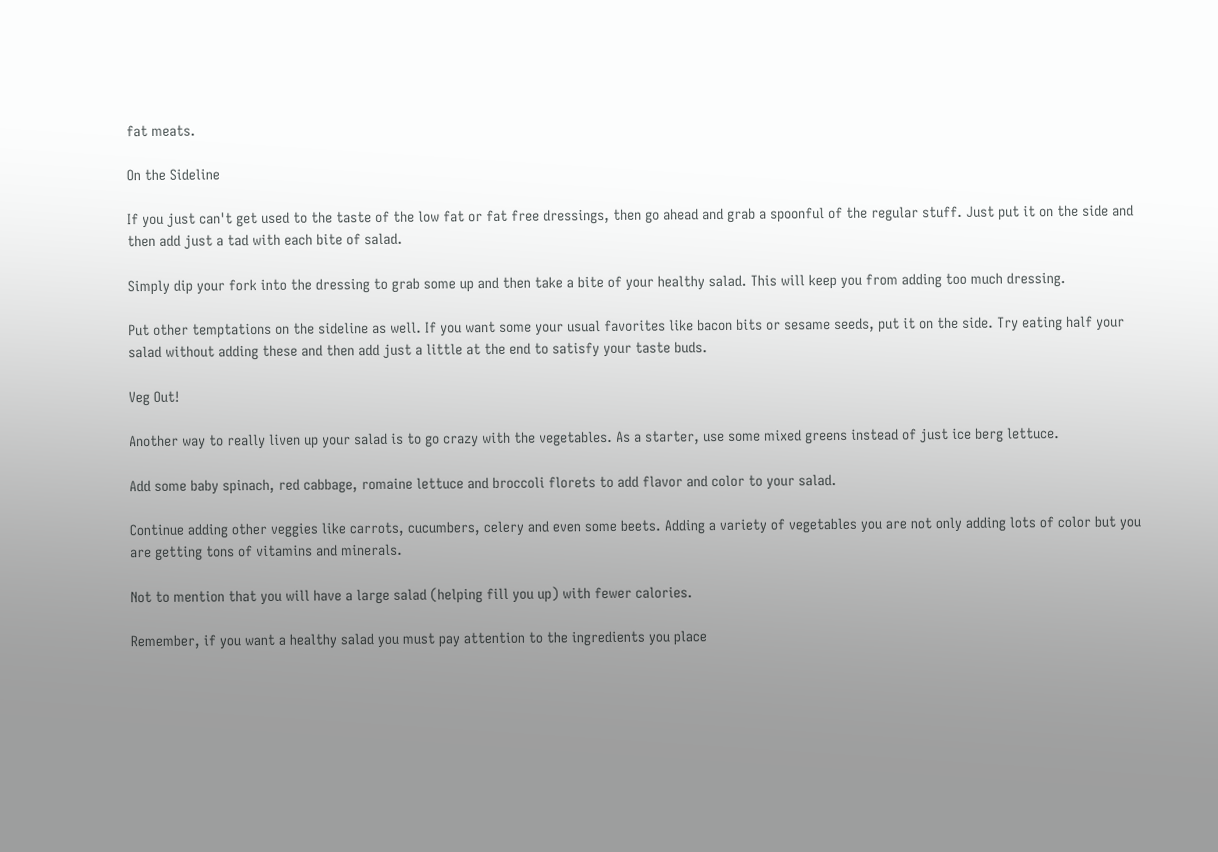fat meats.

On the Sideline

If you just can't get used to the taste of the low fat or fat free dressings, then go ahead and grab a spoonful of the regular stuff. Just put it on the side and then add just a tad with each bite of salad.

Simply dip your fork into the dressing to grab some up and then take a bite of your healthy salad. This will keep you from adding too much dressing.

Put other temptations on the sideline as well. If you want some your usual favorites like bacon bits or sesame seeds, put it on the side. Try eating half your salad without adding these and then add just a little at the end to satisfy your taste buds.

Veg Out!

Another way to really liven up your salad is to go crazy with the vegetables. As a starter, use some mixed greens instead of just ice berg lettuce.

Add some baby spinach, red cabbage, romaine lettuce and broccoli florets to add flavor and color to your salad.

Continue adding other veggies like carrots, cucumbers, celery and even some beets. Adding a variety of vegetables you are not only adding lots of color but you are getting tons of vitamins and minerals.

Not to mention that you will have a large salad (helping fill you up) with fewer calories.

Remember, if you want a healthy salad you must pay attention to the ingredients you place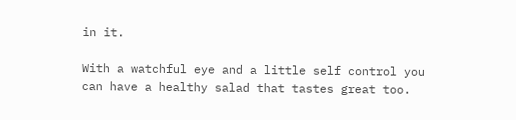in it.

With a watchful eye and a little self control you can have a healthy salad that tastes great too.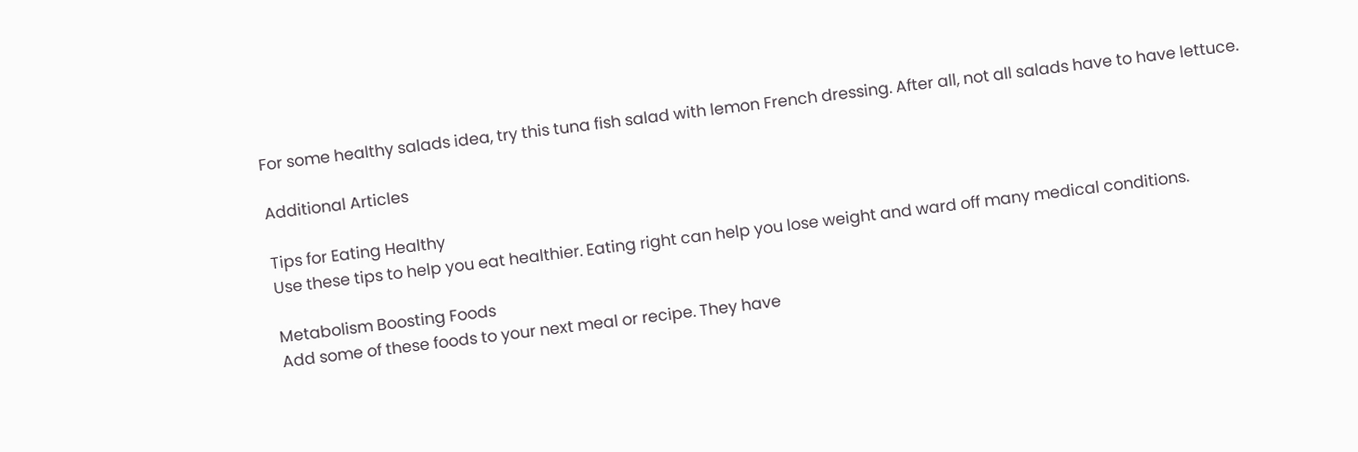For some healthy salads idea, try this tuna fish salad with lemon French dressing. After all, not all salads have to have lettuce.

Additional Articles

Tips for Eating Healthy
Use these tips to help you eat healthier. Eating right can help you lose weight and ward off many medical conditions.

Metabolism Boosting Foods
Add some of these foods to your next meal or recipe. They have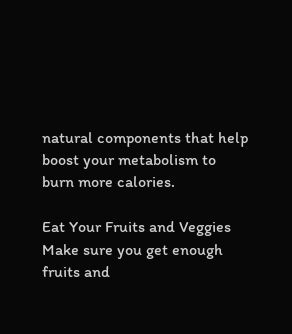natural components that help boost your metabolism to burn more calories.

Eat Your Fruits and Veggies
Make sure you get enough fruits and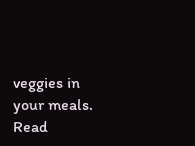veggies in your meals. Read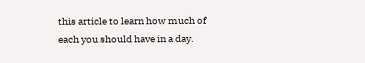this article to learn how much of each you should have in a day.